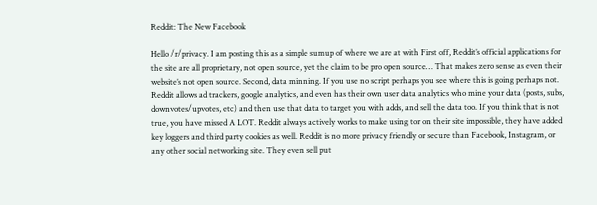Reddit: The New Facebook

Hello /r/privacy. I am posting this as a simple sumup of where we are at with First off, Reddit’s official applications for the site are all proprietary, not open source, yet the claim to be pro open source… That makes zero sense as even their website’s not open source. Second, data minning. If you use no script perhaps you see where this is going perhaps not. Reddit allows ad trackers, google analytics, and even has their own user data analytics who mine your data (posts, subs, downvotes/upvotes, etc) and then use that data to target you with adds, and sell the data too. If you think that is not true, you have missed A LOT. Reddit always actively works to make using tor on their site impossible, they have added key loggers and third party cookies as well. Reddit is no more privacy friendly or secure than Facebook, Instagram, or any other social networking site. They even sell put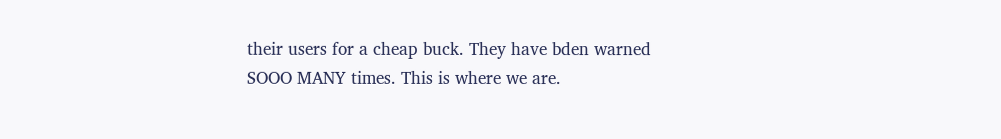their users for a cheap buck. They have bden warned SOOO MANY times. This is where we are.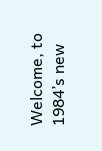Welcome, to 1984’s new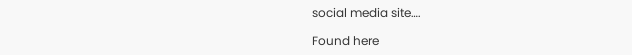social media site….

Found here